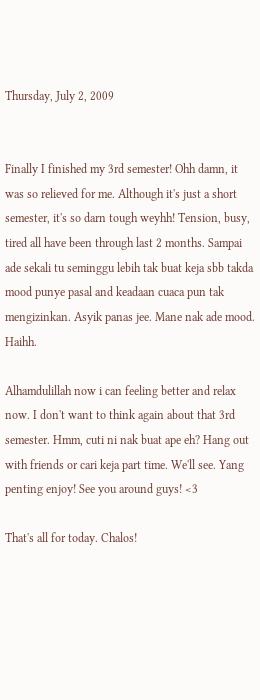Thursday, July 2, 2009


Finally I finished my 3rd semester! Ohh damn, it was so relieved for me. Although it's just a short semester, it's so darn tough weyhh! Tension, busy, tired all have been through last 2 months. Sampai ade sekali tu seminggu lebih tak buat keja sbb takda mood punye pasal and keadaan cuaca pun tak mengizinkan. Asyik panas jee. Mane nak ade mood. Haihh.

Alhamdulillah now i can feeling better and relax now. I don't want to think again about that 3rd semester. Hmm, cuti ni nak buat ape eh? Hang out with friends or cari keja part time. We'll see. Yang penting enjoy! See you around guys! <3

That's all for today. Chalos!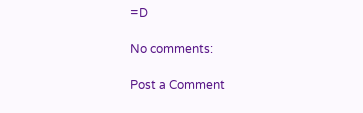=D

No comments:

Post a Comment